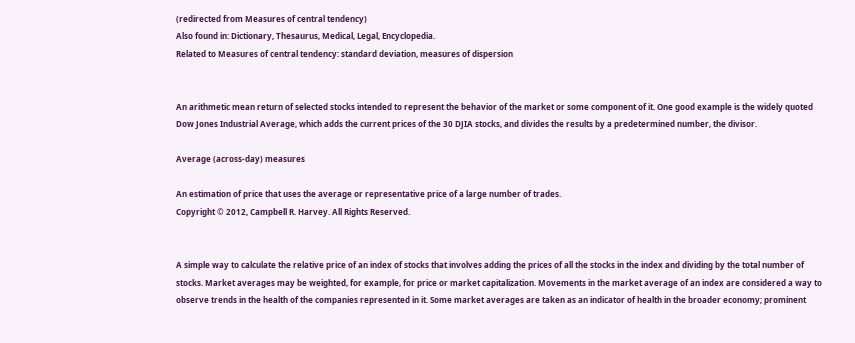(redirected from Measures of central tendency)
Also found in: Dictionary, Thesaurus, Medical, Legal, Encyclopedia.
Related to Measures of central tendency: standard deviation, measures of dispersion


An arithmetic mean return of selected stocks intended to represent the behavior of the market or some component of it. One good example is the widely quoted Dow Jones Industrial Average, which adds the current prices of the 30 DJIA stocks, and divides the results by a predetermined number, the divisor.

Average (across-day) measures

An estimation of price that uses the average or representative price of a large number of trades.
Copyright © 2012, Campbell R. Harvey. All Rights Reserved.


A simple way to calculate the relative price of an index of stocks that involves adding the prices of all the stocks in the index and dividing by the total number of stocks. Market averages may be weighted, for example, for price or market capitalization. Movements in the market average of an index are considered a way to observe trends in the health of the companies represented in it. Some market averages are taken as an indicator of health in the broader economy; prominent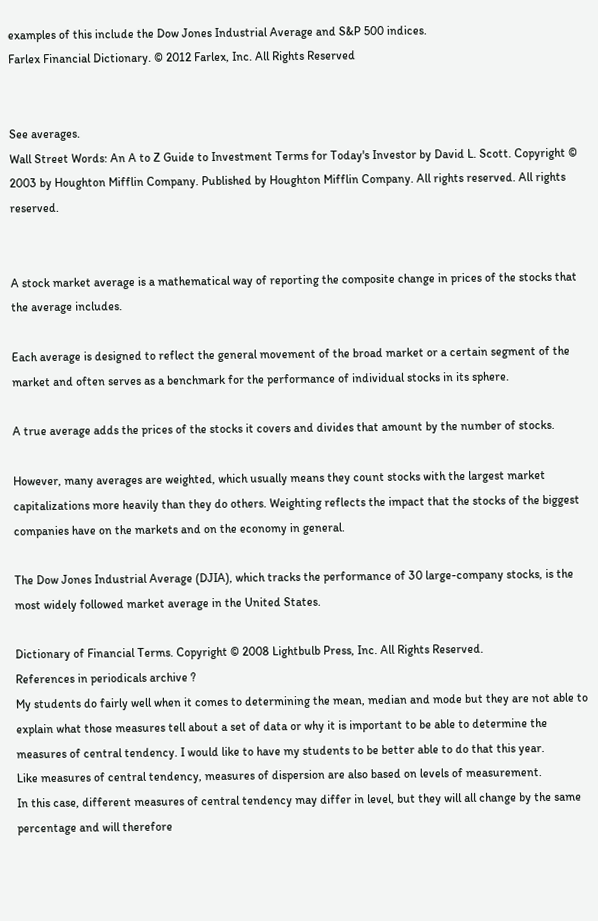examples of this include the Dow Jones Industrial Average and S&P 500 indices.
Farlex Financial Dictionary. © 2012 Farlex, Inc. All Rights Reserved


See averages.
Wall Street Words: An A to Z Guide to Investment Terms for Today's Investor by David L. Scott. Copyright © 2003 by Houghton Mifflin Company. Published by Houghton Mifflin Company. All rights reserved. All rights reserved.


A stock market average is a mathematical way of reporting the composite change in prices of the stocks that the average includes.

Each average is designed to reflect the general movement of the broad market or a certain segment of the market and often serves as a benchmark for the performance of individual stocks in its sphere.

A true average adds the prices of the stocks it covers and divides that amount by the number of stocks.

However, many averages are weighted, which usually means they count stocks with the largest market capitalizations more heavily than they do others. Weighting reflects the impact that the stocks of the biggest companies have on the markets and on the economy in general.

The Dow Jones Industrial Average (DJIA), which tracks the performance of 30 large-company stocks, is the most widely followed market average in the United States.

Dictionary of Financial Terms. Copyright © 2008 Lightbulb Press, Inc. All Rights Reserved.
References in periodicals archive ?
My students do fairly well when it comes to determining the mean, median and mode but they are not able to explain what those measures tell about a set of data or why it is important to be able to determine the measures of central tendency. I would like to have my students to be better able to do that this year.
Like measures of central tendency, measures of dispersion are also based on levels of measurement.
In this case, different measures of central tendency may differ in level, but they will all change by the same percentage and will therefore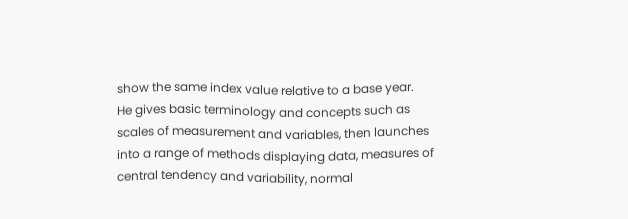show the same index value relative to a base year.
He gives basic terminology and concepts such as scales of measurement and variables, then launches into a range of methods displaying data, measures of central tendency and variability, normal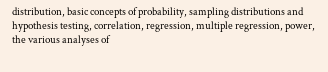distribution, basic concepts of probability, sampling distributions and hypothesis testing, correlation, regression, multiple regression, power, the various analyses of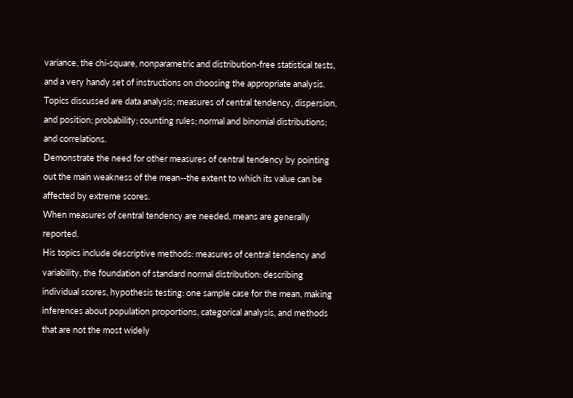variance, the chi-square, nonparametric and distribution-free statistical tests, and a very handy set of instructions on choosing the appropriate analysis.
Topics discussed are data analysis; measures of central tendency, dispersion, and position; probability; counting rules; normal and binomial distributions; and correlations.
Demonstrate the need for other measures of central tendency by pointing out the main weakness of the mean--the extent to which its value can be affected by extreme scores.
When measures of central tendency are needed, means are generally reported.
His topics include descriptive methods: measures of central tendency and variability, the foundation of standard normal distribution: describing individual scores, hypothesis testing: one sample case for the mean, making inferences about population proportions, categorical analysis, and methods that are not the most widely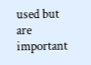used but are important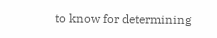to know for determining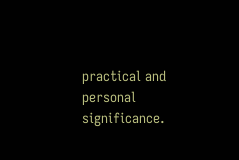practical and personal significance.